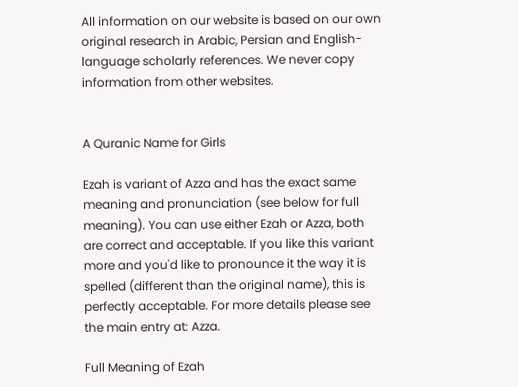All information on our website is based on our own original research in Arabic, Persian and English-language scholarly references. We never copy information from other websites.


A Quranic Name for Girls

Ezah is variant of Azza and has the exact same meaning and pronunciation (see below for full meaning). You can use either Ezah or Azza, both are correct and acceptable. If you like this variant more and you'd like to pronounce it the way it is spelled (different than the original name), this is perfectly acceptable. For more details please see the main entry at: Azza.

Full Meaning of Ezah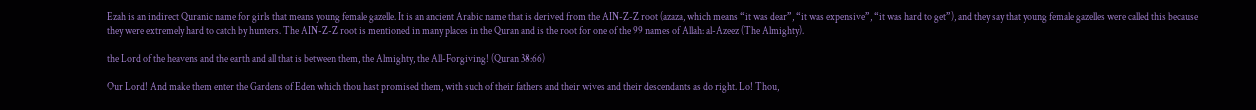Ezah is an indirect Quranic name for girls that means young female gazelle. It is an ancient Arabic name that is derived from the AIN-Z-Z root (azaza, which means “it was dear”, “it was expensive”, “it was hard to get”), and they say that young female gazelles were called this because they were extremely hard to catch by hunters. The AIN-Z-Z root is mentioned in many places in the Quran and is the root for one of the 99 names of Allah: al-Azeez (The Almighty).

the Lord of the heavens and the earth and all that is between them, the Almighty, the All-Forgiving! (Quran 38:66)

Our Lord! And make them enter the Gardens of Eden which thou hast promised them, with such of their fathers and their wives and their descendants as do right. Lo! Thou,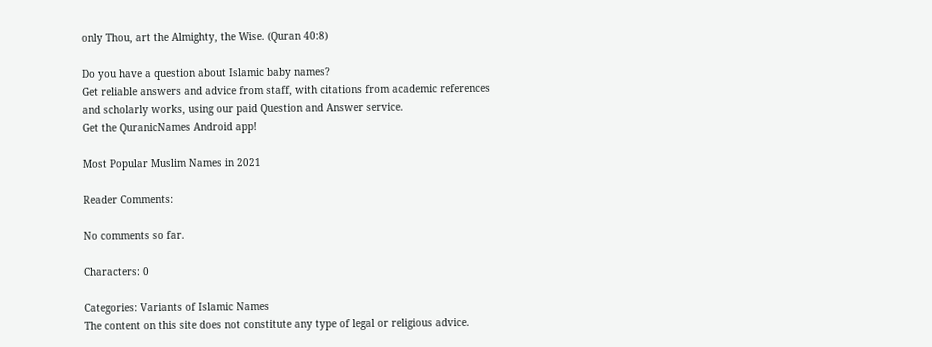only Thou, art the Almighty, the Wise. (Quran 40:8)

Do you have a question about Islamic baby names?
Get reliable answers and advice from staff, with citations from academic references and scholarly works, using our paid Question and Answer service.
Get the QuranicNames Android app!

Most Popular Muslim Names in 2021

Reader Comments:

No comments so far.

Characters: 0

Categories: Variants of Islamic Names
The content on this site does not constitute any type of legal or religious advice.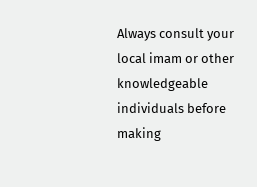Always consult your local imam or other knowledgeable individuals before making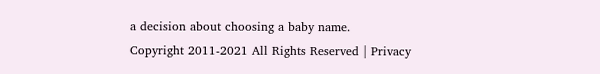a decision about choosing a baby name.
Copyright 2011-2021 All Rights Reserved | Privacy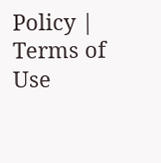Policy | Terms of Use